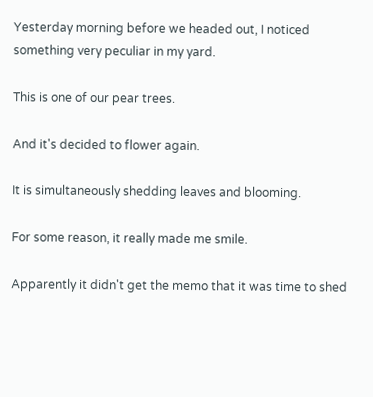Yesterday morning before we headed out, I noticed something very peculiar in my yard.

This is one of our pear trees.

And it's decided to flower again.

It is simultaneously shedding leaves and blooming.

For some reason, it really made me smile.

Apparently it didn't get the memo that it was time to shed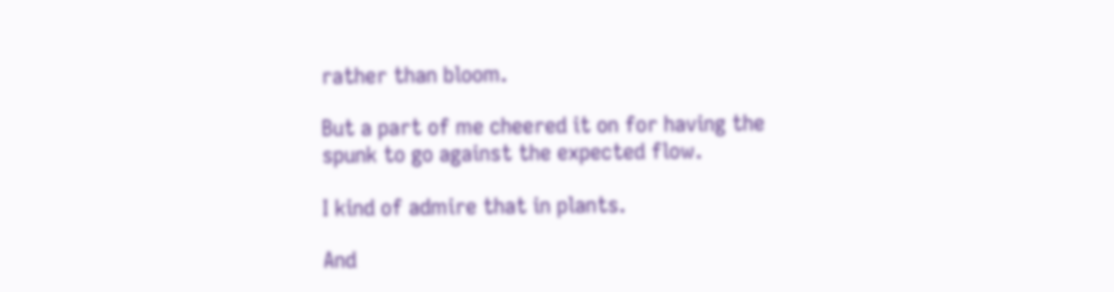rather than bloom.

But a part of me cheered it on for having the spunk to go against the expected flow.

I kind of admire that in plants.

And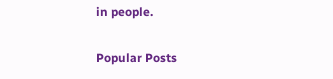in people.

Popular Posts